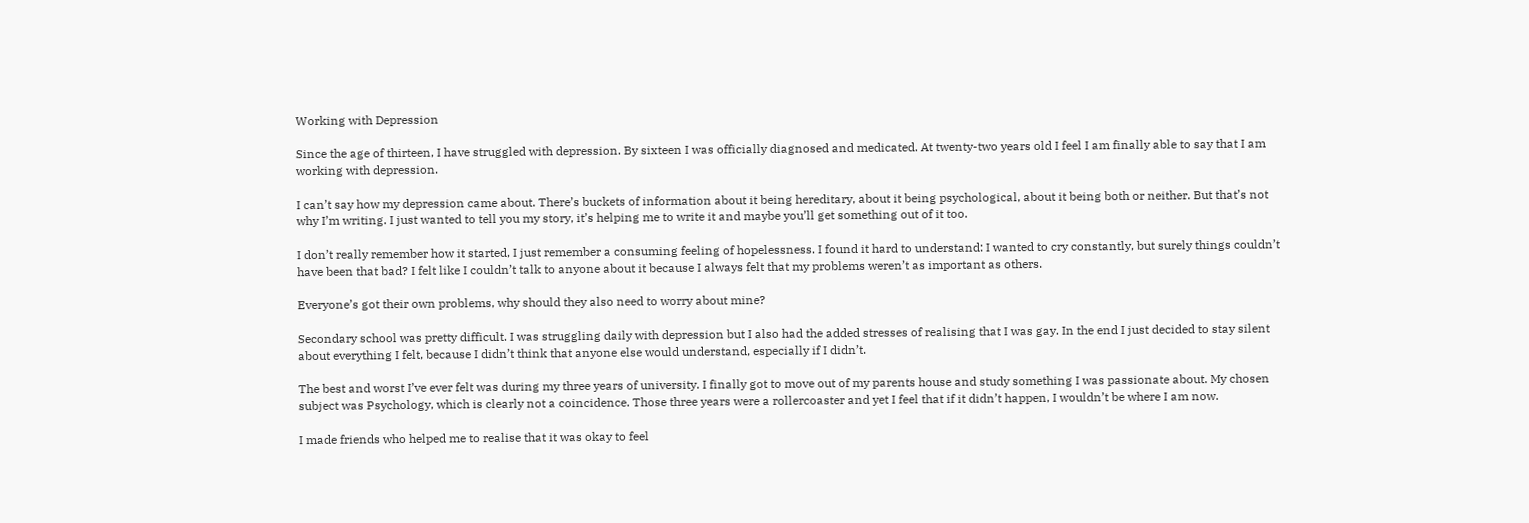Working with Depression

Since the age of thirteen, I have struggled with depression. By sixteen I was officially diagnosed and medicated. At twenty-two years old I feel I am finally able to say that I am working with depression.

I can’t say how my depression came about. There’s buckets of information about it being hereditary, about it being psychological, about it being both or neither. But that’s not why I’m writing. I just wanted to tell you my story, it’s helping me to write it and maybe you’ll get something out of it too.

I don’t really remember how it started, I just remember a consuming feeling of hopelessness. I found it hard to understand: I wanted to cry constantly, but surely things couldn’t have been that bad? I felt like I couldn’t talk to anyone about it because I always felt that my problems weren’t as important as others.

Everyone’s got their own problems, why should they also need to worry about mine?

Secondary school was pretty difficult. I was struggling daily with depression but I also had the added stresses of realising that I was gay. In the end I just decided to stay silent about everything I felt, because I didn’t think that anyone else would understand, especially if I didn’t.

The best and worst I’ve ever felt was during my three years of university. I finally got to move out of my parents house and study something I was passionate about. My chosen subject was Psychology, which is clearly not a coincidence. Those three years were a rollercoaster and yet I feel that if it didn’t happen, I wouldn’t be where I am now.

I made friends who helped me to realise that it was okay to feel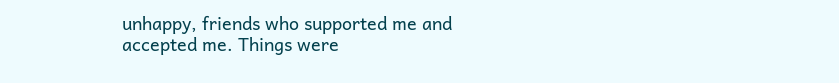unhappy, friends who supported me and accepted me. Things were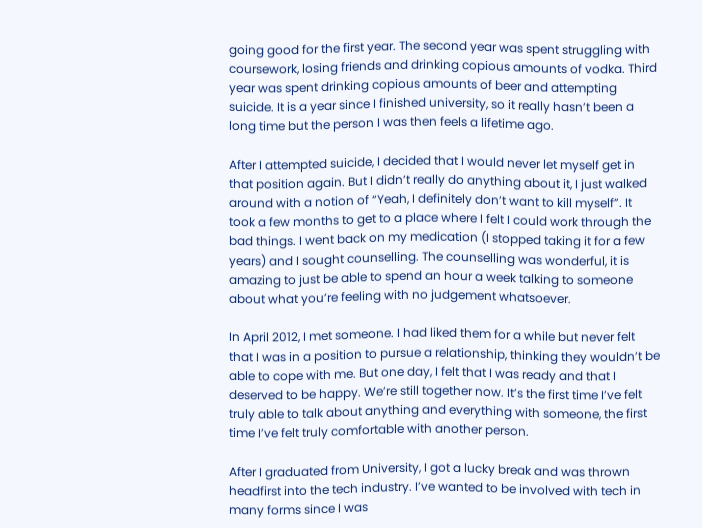going good for the first year. The second year was spent struggling with coursework, losing friends and drinking copious amounts of vodka. Third year was spent drinking copious amounts of beer and attempting suicide. It is a year since I finished university, so it really hasn’t been a long time but the person I was then feels a lifetime ago.

After I attempted suicide, I decided that I would never let myself get in that position again. But I didn’t really do anything about it, I just walked around with a notion of “Yeah, I definitely don’t want to kill myself”. It took a few months to get to a place where I felt I could work through the bad things. I went back on my medication (I stopped taking it for a few years) and I sought counselling. The counselling was wonderful, it is amazing to just be able to spend an hour a week talking to someone about what you’re feeling with no judgement whatsoever.

In April 2012, I met someone. I had liked them for a while but never felt that I was in a position to pursue a relationship, thinking they wouldn’t be able to cope with me. But one day, I felt that I was ready and that I deserved to be happy. We’re still together now. It’s the first time I’ve felt truly able to talk about anything and everything with someone, the first time I’ve felt truly comfortable with another person.

After I graduated from University, I got a lucky break and was thrown headfirst into the tech industry. I’ve wanted to be involved with tech in many forms since I was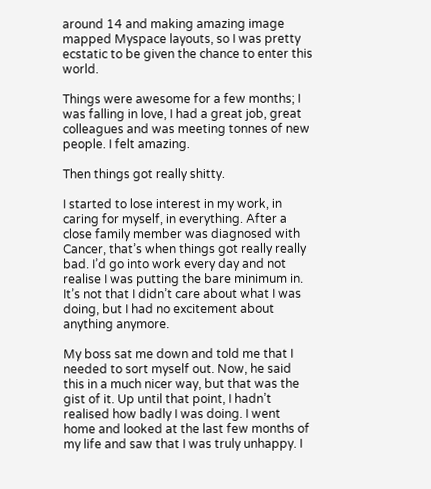around 14 and making amazing image mapped Myspace layouts, so I was pretty ecstatic to be given the chance to enter this world.

Things were awesome for a few months; I was falling in love, I had a great job, great colleagues and was meeting tonnes of new people. I felt amazing.

Then things got really shitty.

I started to lose interest in my work, in caring for myself, in everything. After a close family member was diagnosed with Cancer, that’s when things got really really bad. I’d go into work every day and not realise I was putting the bare minimum in. It’s not that I didn’t care about what I was doing, but I had no excitement about anything anymore.

My boss sat me down and told me that I needed to sort myself out. Now, he said this in a much nicer way, but that was the gist of it. Up until that point, I hadn’t realised how badly I was doing. I went home and looked at the last few months of my life and saw that I was truly unhappy. I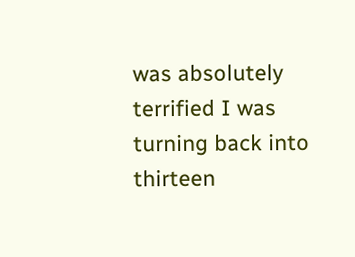was absolutely terrified I was turning back into thirteen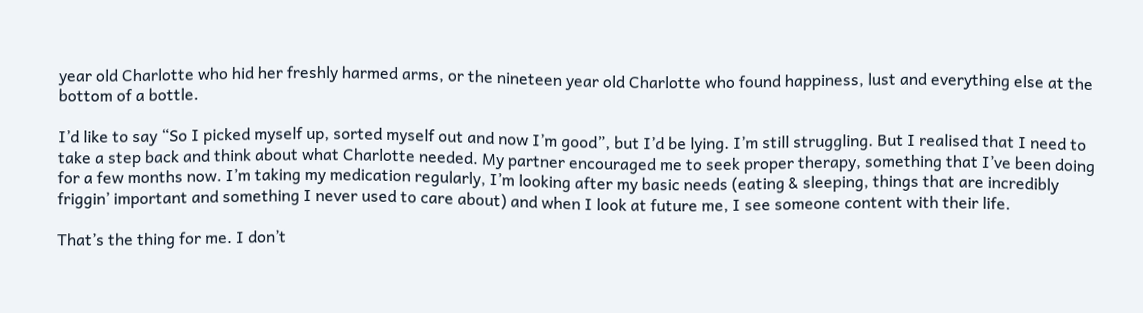year old Charlotte who hid her freshly harmed arms, or the nineteen year old Charlotte who found happiness, lust and everything else at the bottom of a bottle.

I’d like to say “So I picked myself up, sorted myself out and now I’m good”, but I’d be lying. I’m still struggling. But I realised that I need to take a step back and think about what Charlotte needed. My partner encouraged me to seek proper therapy, something that I’ve been doing for a few months now. I’m taking my medication regularly, I’m looking after my basic needs (eating & sleeping, things that are incredibly friggin’ important and something I never used to care about) and when I look at future me, I see someone content with their life.

That’s the thing for me. I don’t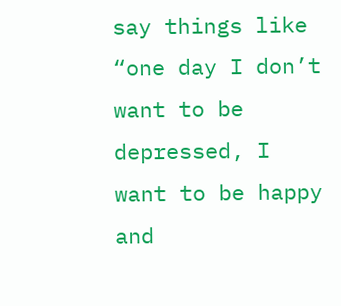say things like “one day I don’t want to be depressed, I want to be happy and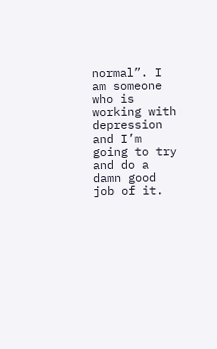normal”. I am someone who is working with depression and I’m going to try and do a damn good job of it.